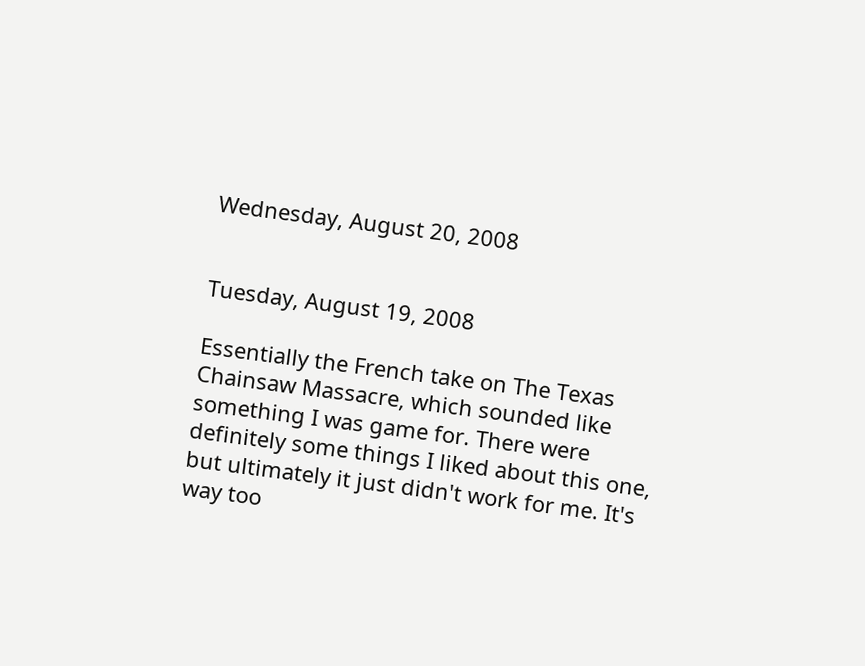Wednesday, August 20, 2008


Tuesday, August 19, 2008

Essentially the French take on The Texas Chainsaw Massacre, which sounded like something I was game for. There were definitely some things I liked about this one, but ultimately it just didn't work for me. It's way too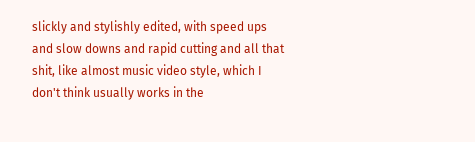slickly and stylishly edited, with speed ups and slow downs and rapid cutting and all that shit, like almost music video style, which I don't think usually works in the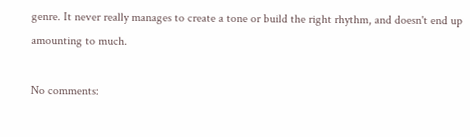genre. It never really manages to create a tone or build the right rhythm, and doesn't end up amounting to much.

No comments: